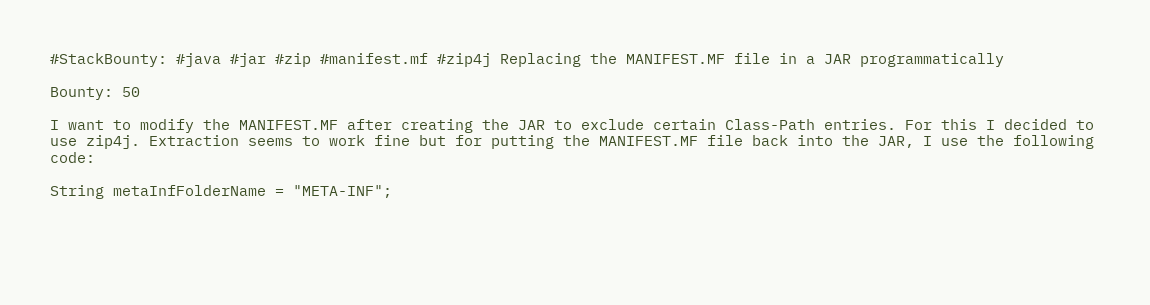#StackBounty: #java #jar #zip #manifest.mf #zip4j Replacing the MANIFEST.MF file in a JAR programmatically

Bounty: 50

I want to modify the MANIFEST.MF after creating the JAR to exclude certain Class-Path entries. For this I decided to use zip4j. Extraction seems to work fine but for putting the MANIFEST.MF file back into the JAR, I use the following code:

String metaInfFolderName = "META-INF";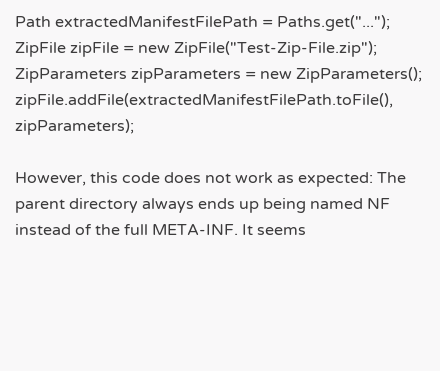Path extractedManifestFilePath = Paths.get("...");
ZipFile zipFile = new ZipFile("Test-Zip-File.zip");
ZipParameters zipParameters = new ZipParameters();
zipFile.addFile(extractedManifestFilePath.toFile(), zipParameters);

However, this code does not work as expected: The parent directory always ends up being named NF instead of the full META-INF. It seems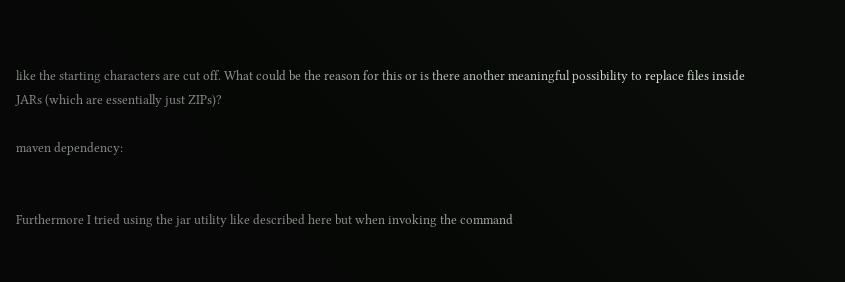like the starting characters are cut off. What could be the reason for this or is there another meaningful possibility to replace files inside JARs (which are essentially just ZIPs)?

maven dependency:


Furthermore I tried using the jar utility like described here but when invoking the command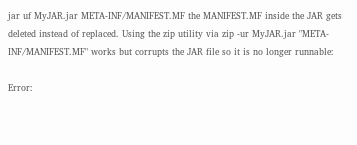jar uf MyJAR.jar META-INF/MANIFEST.MF the MANIFEST.MF inside the JAR gets deleted instead of replaced. Using the zip utility via zip -ur MyJAR.jar "META-INF/MANIFEST.MF" works but corrupts the JAR file so it is no longer runnable:

Error: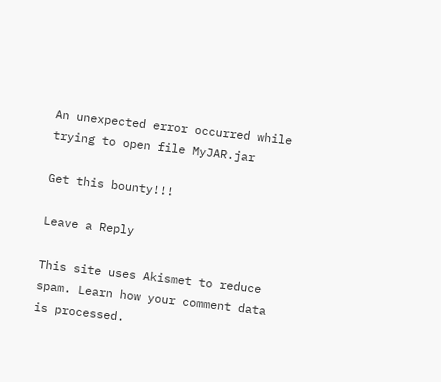An unexpected error occurred while trying to open file MyJAR.jar

Get this bounty!!!

Leave a Reply

This site uses Akismet to reduce spam. Learn how your comment data is processed.